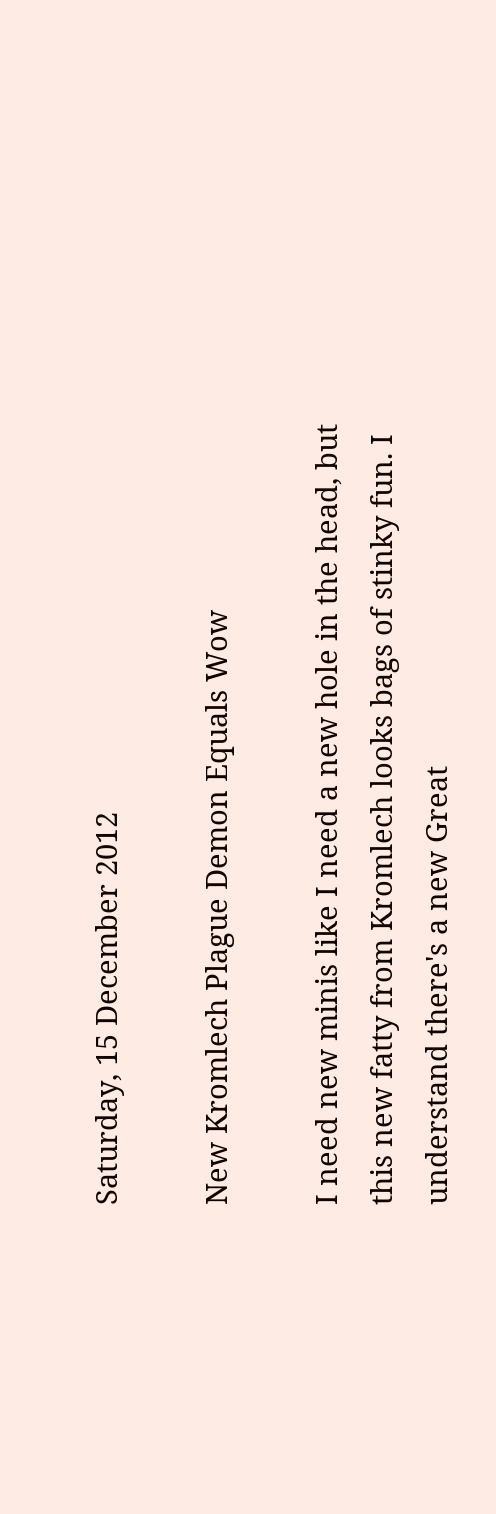Saturday, 15 December 2012

New Kromlech Plague Demon Equals Wow

I need new minis like I need a new hole in the head, but this new fatty from Kromlech looks bags of stinky fun. I understand there's a new Great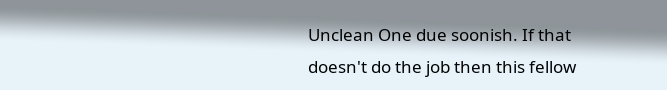Unclean One due soonish. If that doesn't do the job then this fellow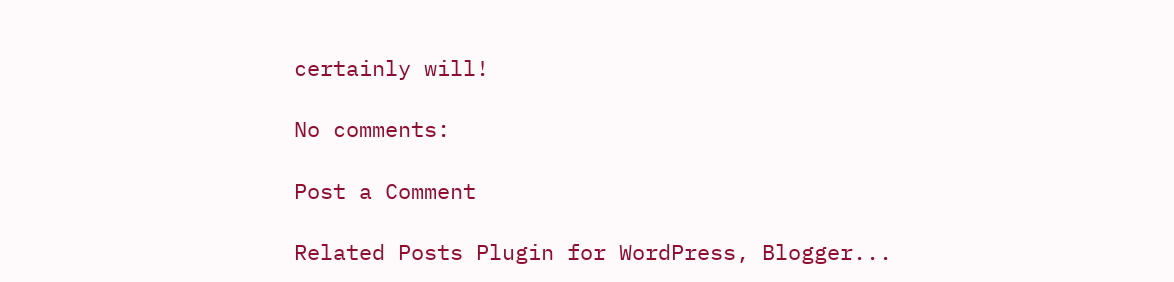certainly will!

No comments:

Post a Comment

Related Posts Plugin for WordPress, Blogger...